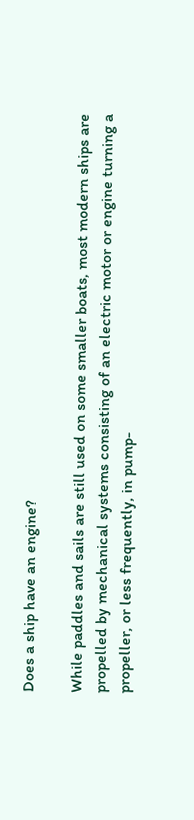Does a ship have an engine?

While paddles and sails are still used on some smaller boats, most modern ships are propelled by mechanical systems consisting of an electric motor or engine turning a propeller, or less frequently, in pump-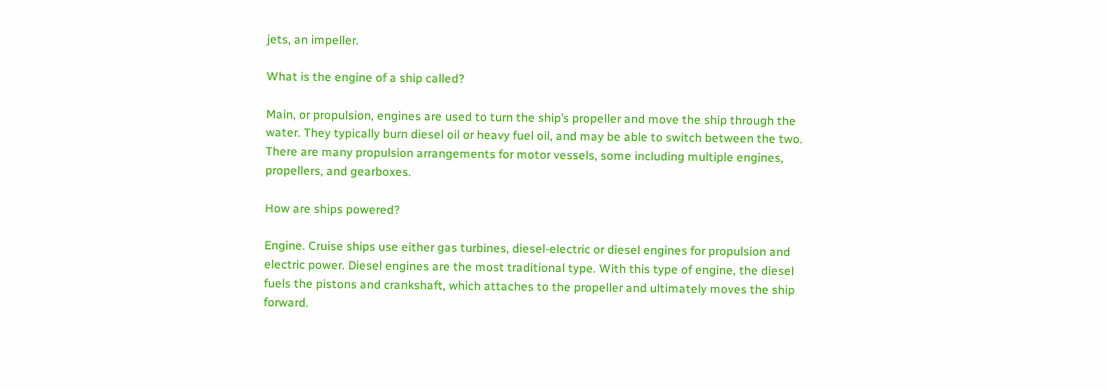jets, an impeller.

What is the engine of a ship called?

Main, or propulsion, engines are used to turn the ship’s propeller and move the ship through the water. They typically burn diesel oil or heavy fuel oil, and may be able to switch between the two. There are many propulsion arrangements for motor vessels, some including multiple engines, propellers, and gearboxes.

How are ships powered?

Engine. Cruise ships use either gas turbines, diesel-electric or diesel engines for propulsion and electric power. Diesel engines are the most traditional type. With this type of engine, the diesel fuels the pistons and crankshaft, which attaches to the propeller and ultimately moves the ship forward.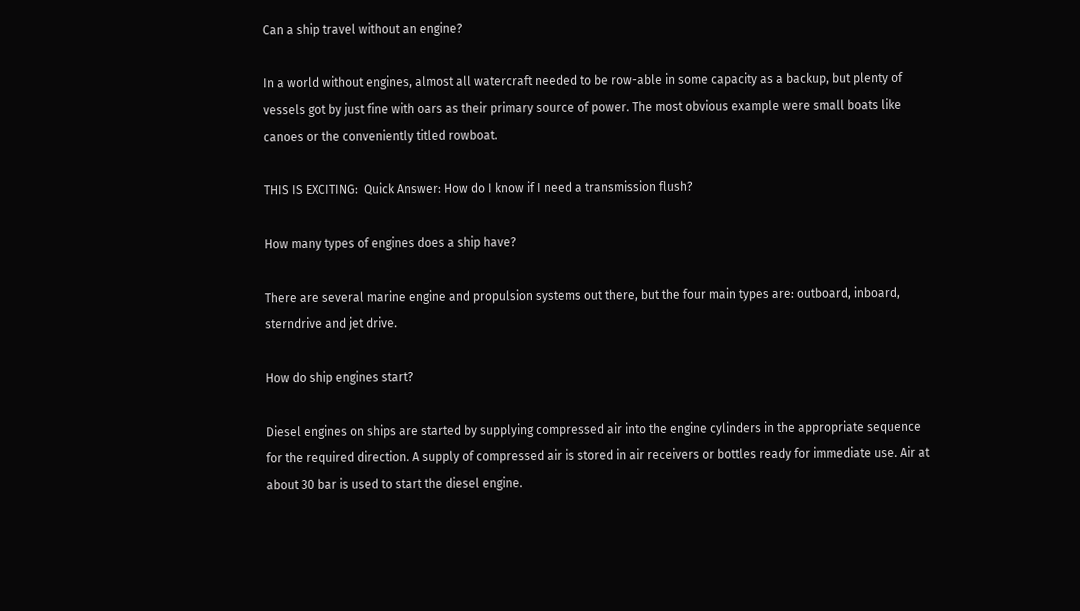Can a ship travel without an engine?

In a world without engines, almost all watercraft needed to be row-able in some capacity as a backup, but plenty of vessels got by just fine with oars as their primary source of power. The most obvious example were small boats like canoes or the conveniently titled rowboat.

THIS IS EXCITING:  Quick Answer: How do I know if I need a transmission flush?

How many types of engines does a ship have?

There are several marine engine and propulsion systems out there, but the four main types are: outboard, inboard, sterndrive and jet drive.

How do ship engines start?

Diesel engines on ships are started by supplying compressed air into the engine cylinders in the appropriate sequence for the required direction. A supply of compressed air is stored in air receivers or bottles ready for immediate use. Air at about 30 bar is used to start the diesel engine.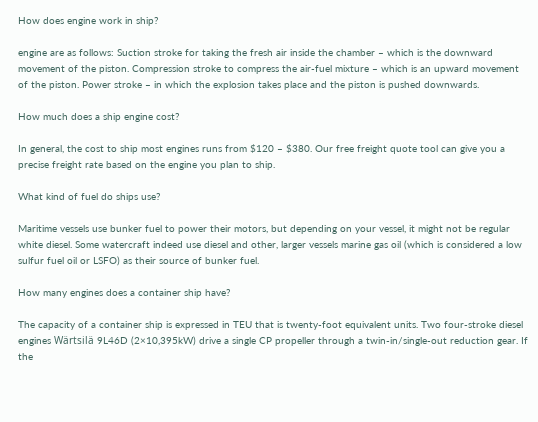How does engine work in ship?

engine are as follows: Suction stroke for taking the fresh air inside the chamber – which is the downward movement of the piston. Compression stroke to compress the air-fuel mixture – which is an upward movement of the piston. Power stroke – in which the explosion takes place and the piston is pushed downwards.

How much does a ship engine cost?

In general, the cost to ship most engines runs from $120 – $380. Our free freight quote tool can give you a precise freight rate based on the engine you plan to ship.

What kind of fuel do ships use?

Maritime vessels use bunker fuel to power their motors, but depending on your vessel, it might not be regular white diesel. Some watercraft indeed use diesel and other, larger vessels marine gas oil (which is considered a low sulfur fuel oil or LSFO) as their source of bunker fuel.

How many engines does a container ship have?

The capacity of a container ship is expressed in TEU that is twenty-foot equivalent units. Two four-stroke diesel engines Wärtsilä 9L46D (2×10,395kW) drive a single CP propeller through a twin-in/single-out reduction gear. If the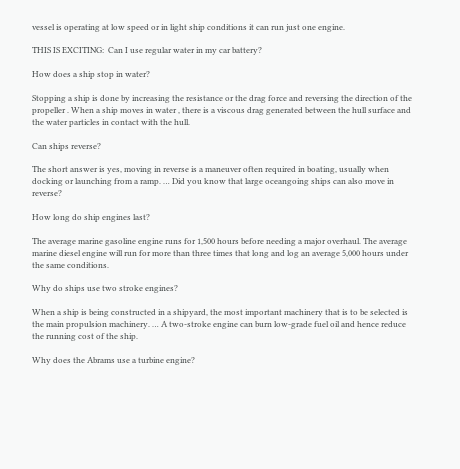vessel is operating at low speed or in light ship conditions it can run just one engine.

THIS IS EXCITING:  Can I use regular water in my car battery?

How does a ship stop in water?

Stopping a ship is done by increasing the resistance or the drag force and reversing the direction of the propeller . When a ship moves in water , there is a viscous drag generated between the hull surface and the water particles in contact with the hull.

Can ships reverse?

The short answer is yes, moving in reverse is a maneuver often required in boating, usually when docking or launching from a ramp. … Did you know that large oceangoing ships can also move in reverse?

How long do ship engines last?

The average marine gasoline engine runs for 1,500 hours before needing a major overhaul. The average marine diesel engine will run for more than three times that long and log an average 5,000 hours under the same conditions.

Why do ships use two stroke engines?

When a ship is being constructed in a shipyard, the most important machinery that is to be selected is the main propulsion machinery. … A two-stroke engine can burn low-grade fuel oil and hence reduce the running cost of the ship.

Why does the Abrams use a turbine engine?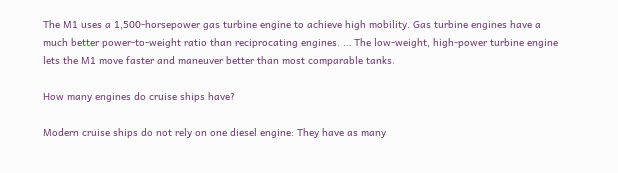The M1 uses a 1,500-horsepower gas turbine engine to achieve high mobility. Gas turbine engines have a much better power-to-weight ratio than reciprocating engines. … The low-weight, high-power turbine engine lets the M1 move faster and maneuver better than most comparable tanks.

How many engines do cruise ships have?

Modern cruise ships do not rely on one diesel engine: They have as many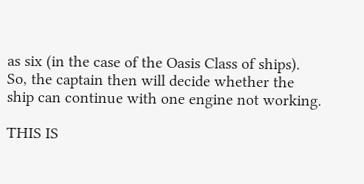as six (in the case of the Oasis Class of ships). So, the captain then will decide whether the ship can continue with one engine not working.

THIS IS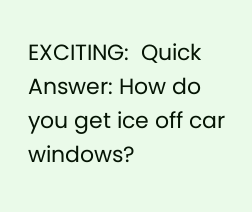EXCITING:  Quick Answer: How do you get ice off car windows?